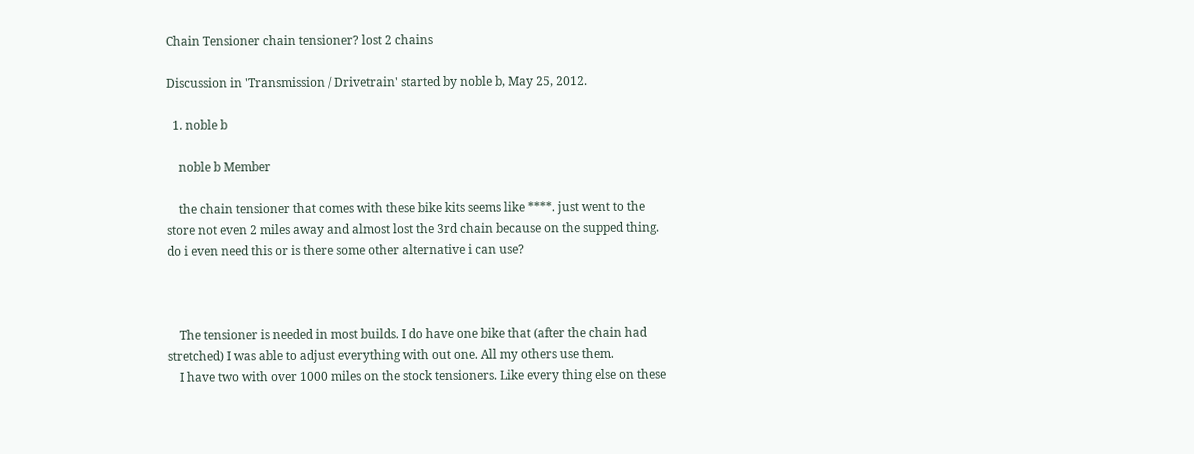Chain Tensioner chain tensioner? lost 2 chains

Discussion in 'Transmission / Drivetrain' started by noble b, May 25, 2012.

  1. noble b

    noble b Member

    the chain tensioner that comes with these bike kits seems like ****. just went to the store not even 2 miles away and almost lost the 3rd chain because on the supped thing. do i even need this or is there some other alternative i can use?



    The tensioner is needed in most builds. I do have one bike that (after the chain had stretched) I was able to adjust everything with out one. All my others use them.
    I have two with over 1000 miles on the stock tensioners. Like every thing else on these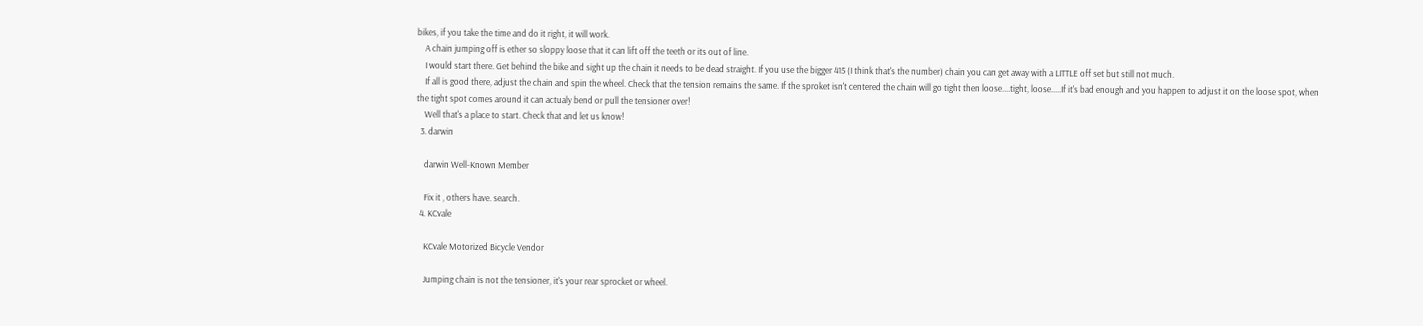bikes, if you take the time and do it right, it will work.
    A chain jumping off is ether so sloppy loose that it can lift off the teeth or its out of line.
    I would start there. Get behind the bike and sight up the chain it needs to be dead straight. If you use the bigger 415 (I think that's the number) chain you can get away with a LITTLE off set but still not much.
    If all is good there, adjust the chain and spin the wheel. Check that the tension remains the same. If the sproket isn't centered the chain will go tight then loose....tight, loose.....If it's bad enough and you happen to adjust it on the loose spot, when the tight spot comes around it can actualy bend or pull the tensioner over!
    Well that's a place to start. Check that and let us know!
  3. darwin

    darwin Well-Known Member

    Fix it , others have. search.
  4. KCvale

    KCvale Motorized Bicycle Vendor

    Jumping chain is not the tensioner, it's your rear sprocket or wheel.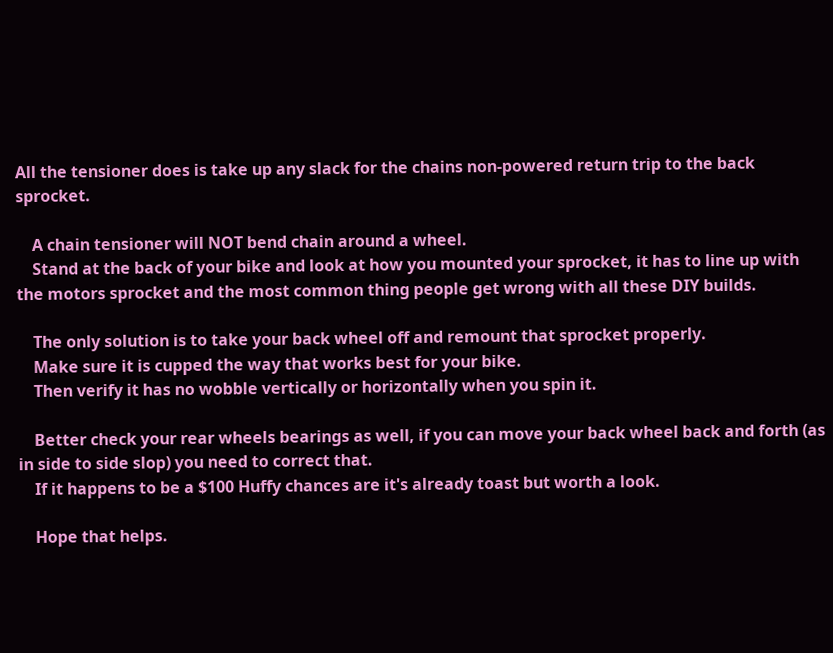All the tensioner does is take up any slack for the chains non-powered return trip to the back sprocket.

    A chain tensioner will NOT bend chain around a wheel.
    Stand at the back of your bike and look at how you mounted your sprocket, it has to line up with the motors sprocket and the most common thing people get wrong with all these DIY builds.

    The only solution is to take your back wheel off and remount that sprocket properly.
    Make sure it is cupped the way that works best for your bike.
    Then verify it has no wobble vertically or horizontally when you spin it.

    Better check your rear wheels bearings as well, if you can move your back wheel back and forth (as in side to side slop) you need to correct that.
    If it happens to be a $100 Huffy chances are it's already toast but worth a look.

    Hope that helps.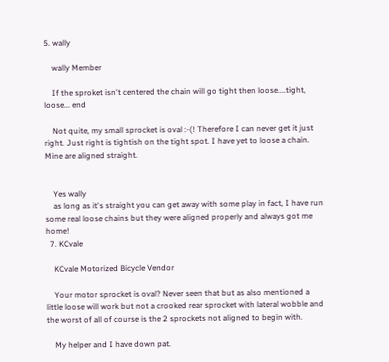5. wally

    wally Member

    If the sproket isn't centered the chain will go tight then loose....tight, loose... end

    Not quite, my small sprocket is oval :-(! Therefore I can never get it just right. Just right is tightish on the tight spot. I have yet to loose a chain. Mine are aligned straight.


    Yes wally
    as long as it's straight you can get away with some play in fact, I have run some real loose chains but they were aligned properly and always got me home!
  7. KCvale

    KCvale Motorized Bicycle Vendor

    Your motor sprocket is oval? Never seen that but as also mentioned a little loose will work but not a crooked rear sprocket with lateral wobble and the worst of all of course is the 2 sprockets not aligned to begin with.

    My helper and I have down pat.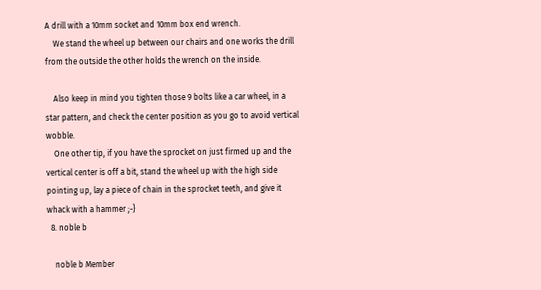A drill with a 10mm socket and 10mm box end wrench.
    We stand the wheel up between our chairs and one works the drill from the outside the other holds the wrench on the inside.

    Also keep in mind you tighten those 9 bolts like a car wheel, in a star pattern, and check the center position as you go to avoid vertical wobble.
    One other tip, if you have the sprocket on just firmed up and the vertical center is off a bit, stand the wheel up with the high side pointing up, lay a piece of chain in the sprocket teeth, and give it whack with a hammer ;-}
  8. noble b

    noble b Member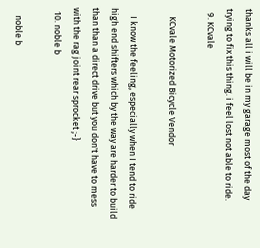thanks all i will be in my garage most of the day trying to fix this thing. i feel lost not able to ride.
  9. KCvale

    KCvale Motorized Bicycle Vendor

    I know the feeling, especially when I tend to ride high end shifters which by the way are harder to build than than a direct drive but you don't have to mess with the rag joint rear sprocket ;-}
  10. noble b

    noble b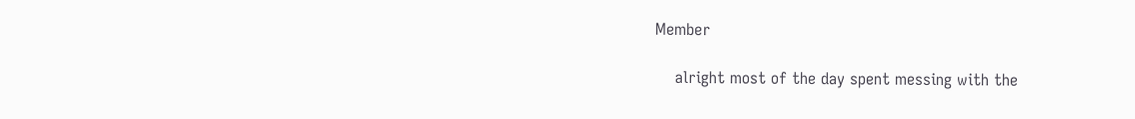Member

    alright most of the day spent messing with the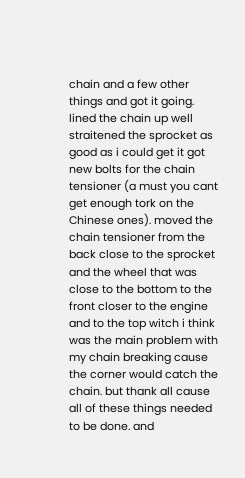chain and a few other things and got it going. lined the chain up well straitened the sprocket as good as i could get it got new bolts for the chain tensioner (a must you cant get enough tork on the Chinese ones). moved the chain tensioner from the back close to the sprocket and the wheel that was close to the bottom to the front closer to the engine and to the top witch i think was the main problem with my chain breaking cause the corner would catch the chain. but thank all cause all of these things needed to be done. and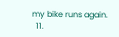my bike runs again.
  11.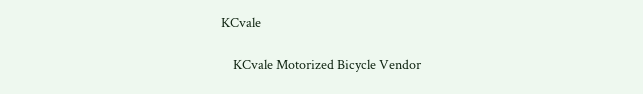KCvale

    KCvale Motorized Bicycle Vendor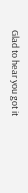Glad to hear you got it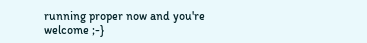running proper now and you're welcome ;-}